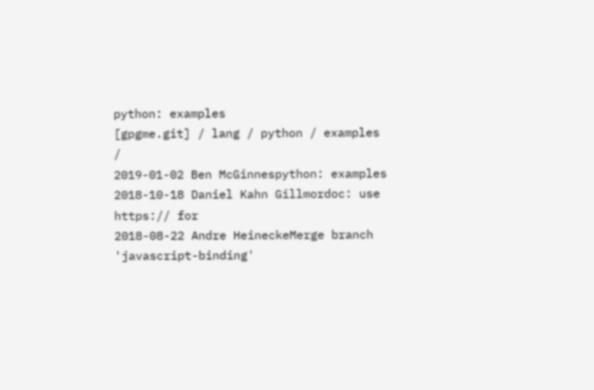python: examples
[gpgme.git] / lang / python / examples /
2019-01-02 Ben McGinnespython: examples
2018-10-18 Daniel Kahn Gillmordoc: use https:// for
2018-08-22 Andre HeineckeMerge branch 'javascript-binding'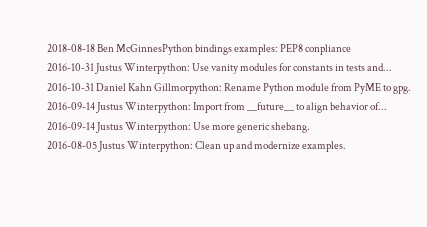2018-08-18 Ben McGinnesPython bindings examples: PEP8 conpliance
2016-10-31 Justus Winterpython: Use vanity modules for constants in tests and...
2016-10-31 Daniel Kahn Gillmorpython: Rename Python module from PyME to gpg.
2016-09-14 Justus Winterpython: Import from __future__ to align behavior of...
2016-09-14 Justus Winterpython: Use more generic shebang.
2016-08-05 Justus Winterpython: Clean up and modernize examples.